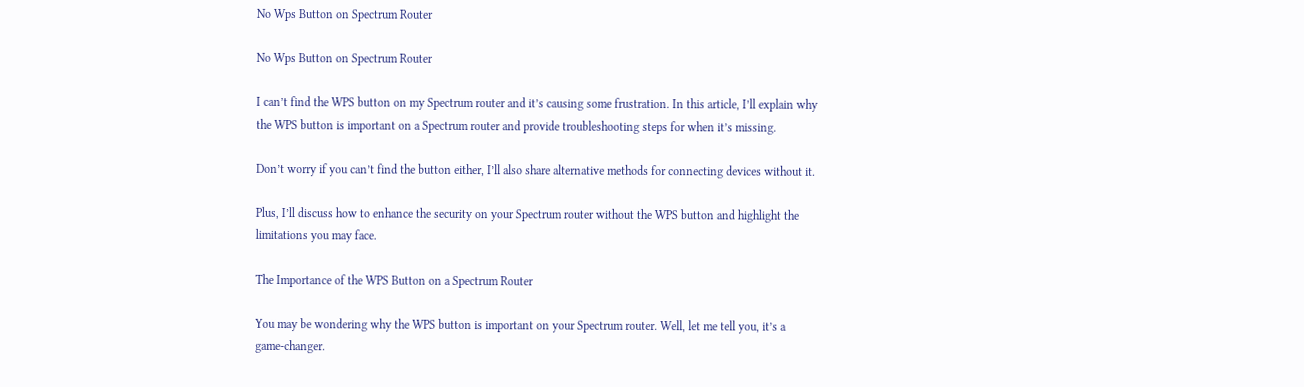No Wps Button on Spectrum Router

No Wps Button on Spectrum Router

I can’t find the WPS button on my Spectrum router and it’s causing some frustration. In this article, I’ll explain why the WPS button is important on a Spectrum router and provide troubleshooting steps for when it’s missing.

Don’t worry if you can’t find the button either, I’ll also share alternative methods for connecting devices without it.

Plus, I’ll discuss how to enhance the security on your Spectrum router without the WPS button and highlight the limitations you may face.

The Importance of the WPS Button on a Spectrum Router

You may be wondering why the WPS button is important on your Spectrum router. Well, let me tell you, it’s a game-changer.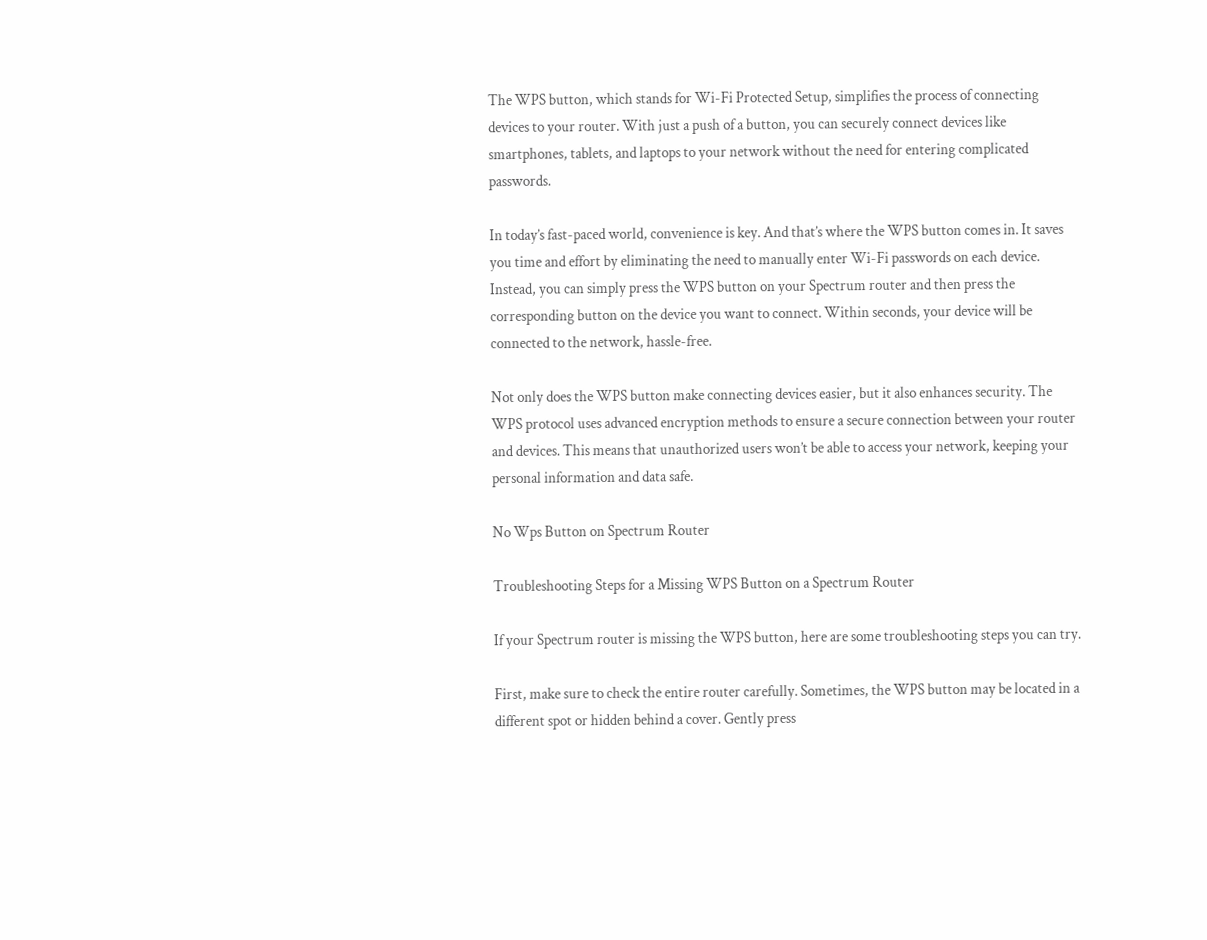The WPS button, which stands for Wi-Fi Protected Setup, simplifies the process of connecting devices to your router. With just a push of a button, you can securely connect devices like smartphones, tablets, and laptops to your network without the need for entering complicated passwords.

In today’s fast-paced world, convenience is key. And that’s where the WPS button comes in. It saves you time and effort by eliminating the need to manually enter Wi-Fi passwords on each device. Instead, you can simply press the WPS button on your Spectrum router and then press the corresponding button on the device you want to connect. Within seconds, your device will be connected to the network, hassle-free.

Not only does the WPS button make connecting devices easier, but it also enhances security. The WPS protocol uses advanced encryption methods to ensure a secure connection between your router and devices. This means that unauthorized users won’t be able to access your network, keeping your personal information and data safe.

No Wps Button on Spectrum Router

Troubleshooting Steps for a Missing WPS Button on a Spectrum Router

If your Spectrum router is missing the WPS button, here are some troubleshooting steps you can try.

First, make sure to check the entire router carefully. Sometimes, the WPS button may be located in a different spot or hidden behind a cover. Gently press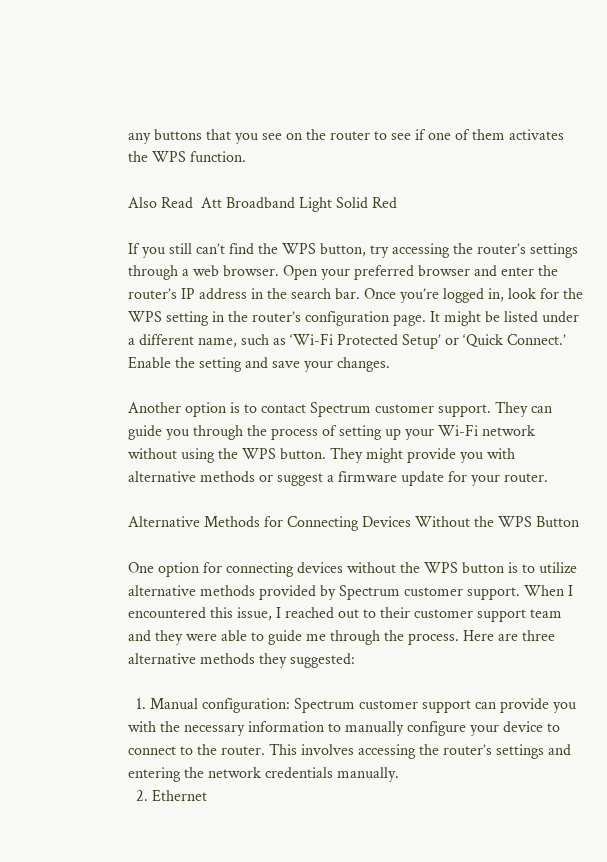any buttons that you see on the router to see if one of them activates the WPS function.

Also Read  Att Broadband Light Solid Red

If you still can’t find the WPS button, try accessing the router’s settings through a web browser. Open your preferred browser and enter the router’s IP address in the search bar. Once you’re logged in, look for the WPS setting in the router’s configuration page. It might be listed under a different name, such as ‘Wi-Fi Protected Setup’ or ‘Quick Connect.’ Enable the setting and save your changes.

Another option is to contact Spectrum customer support. They can guide you through the process of setting up your Wi-Fi network without using the WPS button. They might provide you with alternative methods or suggest a firmware update for your router.

Alternative Methods for Connecting Devices Without the WPS Button

One option for connecting devices without the WPS button is to utilize alternative methods provided by Spectrum customer support. When I encountered this issue, I reached out to their customer support team and they were able to guide me through the process. Here are three alternative methods they suggested:

  1. Manual configuration: Spectrum customer support can provide you with the necessary information to manually configure your device to connect to the router. This involves accessing the router’s settings and entering the network credentials manually.
  2. Ethernet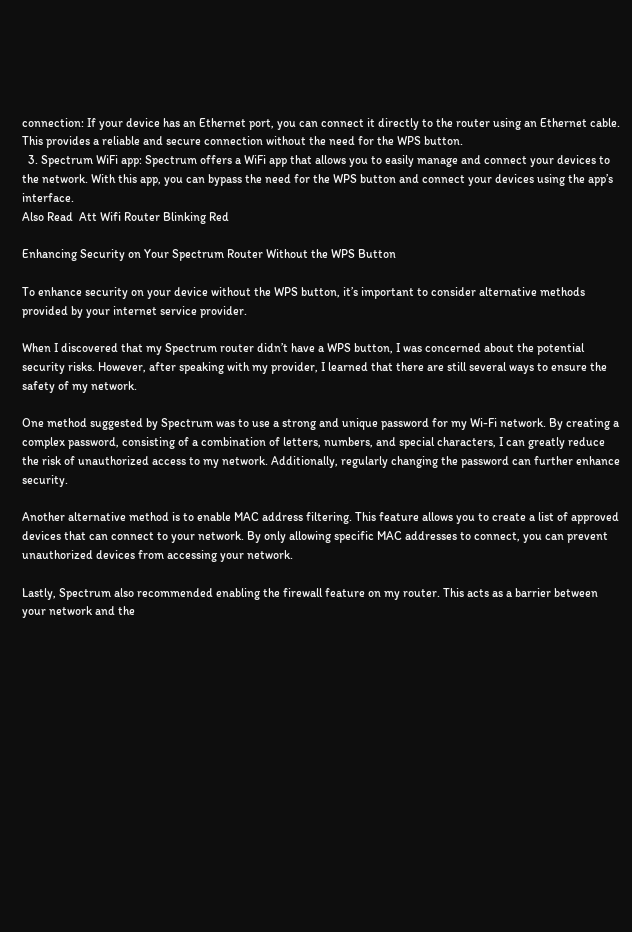connection: If your device has an Ethernet port, you can connect it directly to the router using an Ethernet cable. This provides a reliable and secure connection without the need for the WPS button.
  3. Spectrum WiFi app: Spectrum offers a WiFi app that allows you to easily manage and connect your devices to the network. With this app, you can bypass the need for the WPS button and connect your devices using the app’s interface.
Also Read  Att Wifi Router Blinking Red

Enhancing Security on Your Spectrum Router Without the WPS Button

To enhance security on your device without the WPS button, it’s important to consider alternative methods provided by your internet service provider.

When I discovered that my Spectrum router didn’t have a WPS button, I was concerned about the potential security risks. However, after speaking with my provider, I learned that there are still several ways to ensure the safety of my network.

One method suggested by Spectrum was to use a strong and unique password for my Wi-Fi network. By creating a complex password, consisting of a combination of letters, numbers, and special characters, I can greatly reduce the risk of unauthorized access to my network. Additionally, regularly changing the password can further enhance security.

Another alternative method is to enable MAC address filtering. This feature allows you to create a list of approved devices that can connect to your network. By only allowing specific MAC addresses to connect, you can prevent unauthorized devices from accessing your network.

Lastly, Spectrum also recommended enabling the firewall feature on my router. This acts as a barrier between your network and the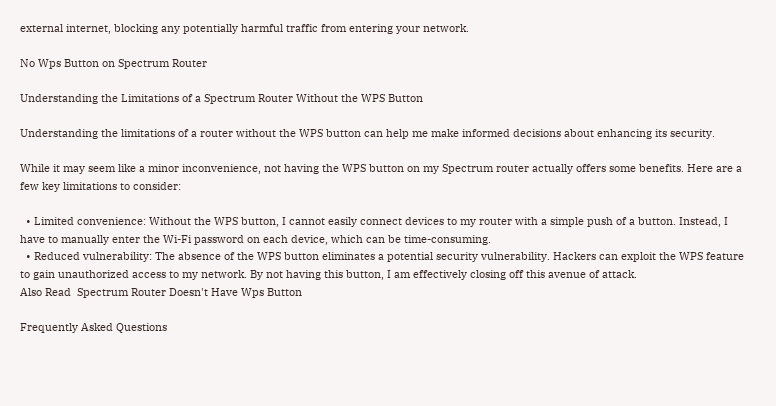external internet, blocking any potentially harmful traffic from entering your network.

No Wps Button on Spectrum Router

Understanding the Limitations of a Spectrum Router Without the WPS Button

Understanding the limitations of a router without the WPS button can help me make informed decisions about enhancing its security.

While it may seem like a minor inconvenience, not having the WPS button on my Spectrum router actually offers some benefits. Here are a few key limitations to consider:

  • Limited convenience: Without the WPS button, I cannot easily connect devices to my router with a simple push of a button. Instead, I have to manually enter the Wi-Fi password on each device, which can be time-consuming.
  • Reduced vulnerability: The absence of the WPS button eliminates a potential security vulnerability. Hackers can exploit the WPS feature to gain unauthorized access to my network. By not having this button, I am effectively closing off this avenue of attack.
Also Read  Spectrum Router Doesn't Have Wps Button

Frequently Asked Questions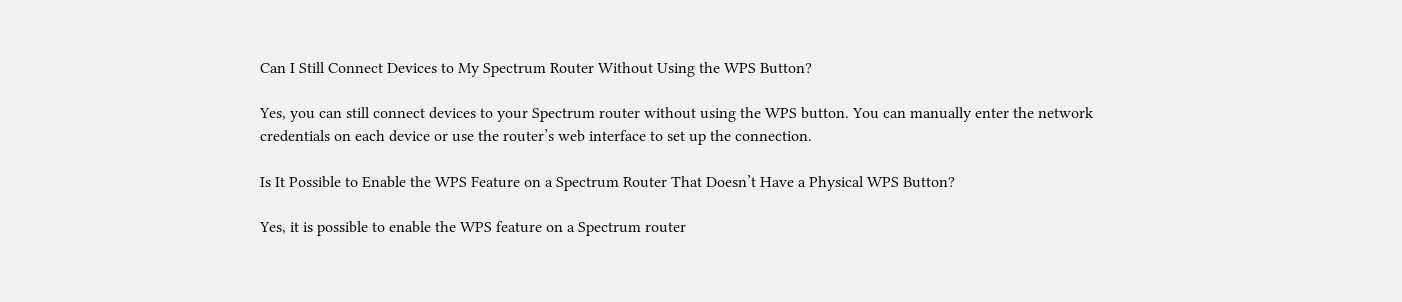Can I Still Connect Devices to My Spectrum Router Without Using the WPS Button?

Yes, you can still connect devices to your Spectrum router without using the WPS button. You can manually enter the network credentials on each device or use the router’s web interface to set up the connection.

Is It Possible to Enable the WPS Feature on a Spectrum Router That Doesn’t Have a Physical WPS Button?

Yes, it is possible to enable the WPS feature on a Spectrum router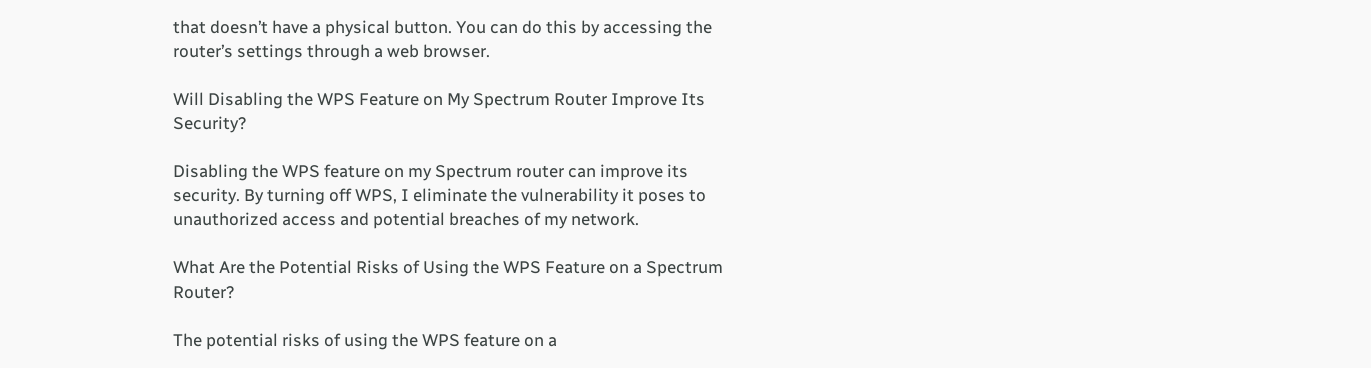that doesn’t have a physical button. You can do this by accessing the router’s settings through a web browser.

Will Disabling the WPS Feature on My Spectrum Router Improve Its Security?

Disabling the WPS feature on my Spectrum router can improve its security. By turning off WPS, I eliminate the vulnerability it poses to unauthorized access and potential breaches of my network.

What Are the Potential Risks of Using the WPS Feature on a Spectrum Router?

The potential risks of using the WPS feature on a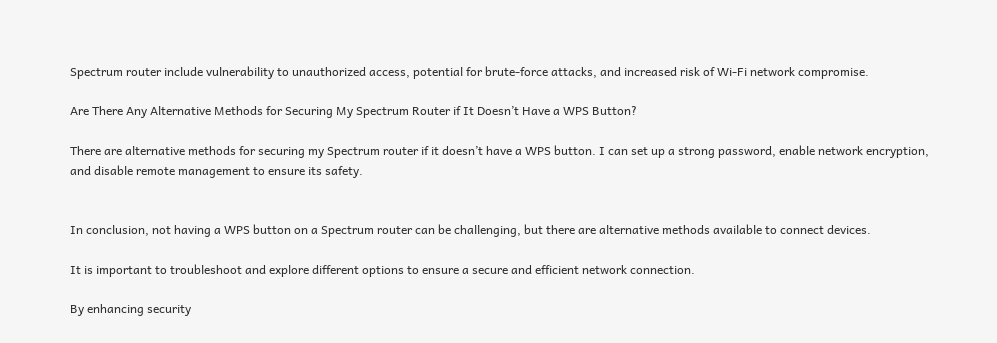Spectrum router include vulnerability to unauthorized access, potential for brute-force attacks, and increased risk of Wi-Fi network compromise.

Are There Any Alternative Methods for Securing My Spectrum Router if It Doesn’t Have a WPS Button?

There are alternative methods for securing my Spectrum router if it doesn’t have a WPS button. I can set up a strong password, enable network encryption, and disable remote management to ensure its safety.


In conclusion, not having a WPS button on a Spectrum router can be challenging, but there are alternative methods available to connect devices.

It is important to troubleshoot and explore different options to ensure a secure and efficient network connection.

By enhancing security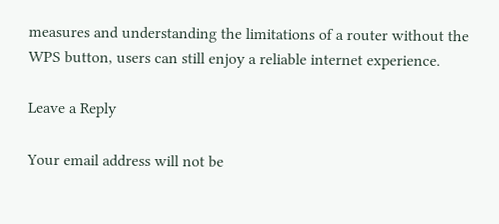measures and understanding the limitations of a router without the WPS button, users can still enjoy a reliable internet experience.

Leave a Reply

Your email address will not be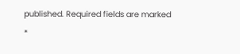published. Required fields are marked *